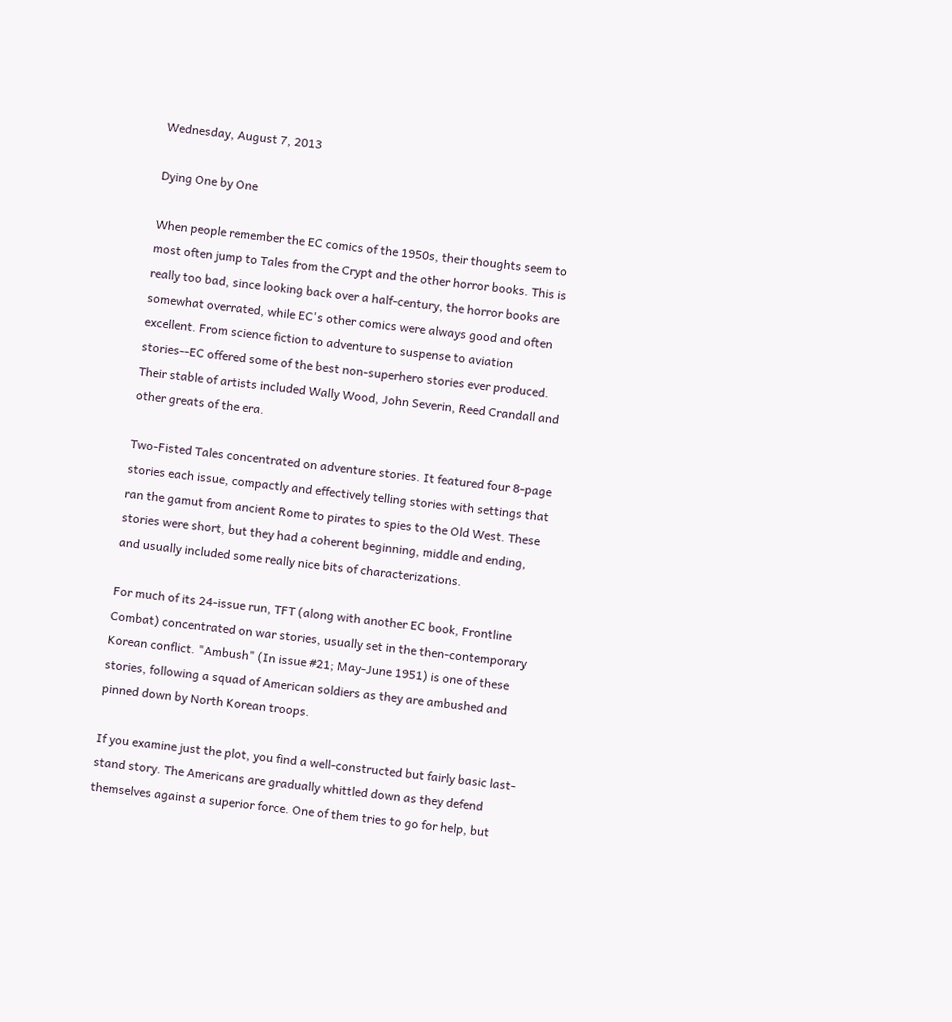Wednesday, August 7, 2013

Dying One by One

When people remember the EC comics of the 1950s, their thoughts seem to most often jump to Tales from the Crypt and the other horror books. This is really too bad, since looking back over a half-century, the horror books are somewhat overrated, while EC's other comics were always good and often excellent. From science fiction to adventure to suspense to aviation stories--EC offered some of the best non-superhero stories ever produced. Their stable of artists included Wally Wood, John Severin, Reed Crandall and other greats of the era.

Two-Fisted Tales concentrated on adventure stories. It featured four 8-page stories each issue, compactly and effectively telling stories with settings that ran the gamut from ancient Rome to pirates to spies to the Old West. These stories were short, but they had a coherent beginning, middle and ending, and usually included some really nice bits of characterizations.

For much of its 24-issue run, TFT (along with another EC book, Frontline Combat) concentrated on war stories, usually set in the then-contemporary Korean conflict. "Ambush" (In issue #21; May-June 1951) is one of these stories, following a squad of American soldiers as they are ambushed and pinned down by North Korean troops.

If you examine just the plot, you find a well-constructed but fairly basic last-stand story. The Americans are gradually whittled down as they defend themselves against a superior force. One of them tries to go for help, but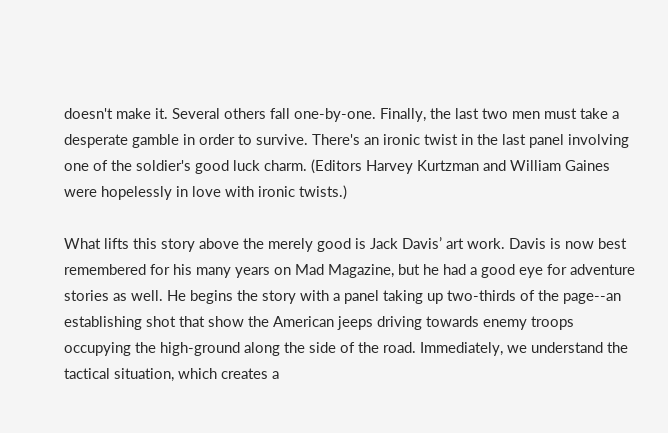doesn't make it. Several others fall one-by-one. Finally, the last two men must take a desperate gamble in order to survive. There's an ironic twist in the last panel involving one of the soldier's good luck charm. (Editors Harvey Kurtzman and William Gaines were hopelessly in love with ironic twists.)

What lifts this story above the merely good is Jack Davis’ art work. Davis is now best remembered for his many years on Mad Magazine, but he had a good eye for adventure stories as well. He begins the story with a panel taking up two-thirds of the page--an establishing shot that show the American jeeps driving towards enemy troops occupying the high-ground along the side of the road. Immediately, we understand the tactical situation, which creates a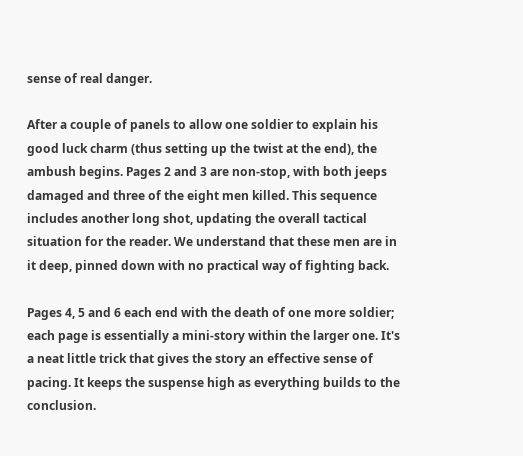sense of real danger.

After a couple of panels to allow one soldier to explain his good luck charm (thus setting up the twist at the end), the ambush begins. Pages 2 and 3 are non-stop, with both jeeps damaged and three of the eight men killed. This sequence includes another long shot, updating the overall tactical situation for the reader. We understand that these men are in it deep, pinned down with no practical way of fighting back.

Pages 4, 5 and 6 each end with the death of one more soldier; each page is essentially a mini-story within the larger one. It's a neat little trick that gives the story an effective sense of pacing. It keeps the suspense high as everything builds to the conclusion.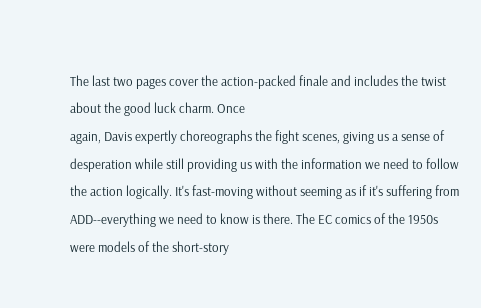The last two pages cover the action-packed finale and includes the twist about the good luck charm. Once
again, Davis expertly choreographs the fight scenes, giving us a sense of desperation while still providing us with the information we need to follow the action logically. It's fast-moving without seeming as if it's suffering from ADD--everything we need to know is there. The EC comics of the 1950s were models of the short-story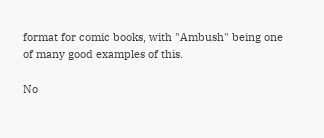format for comic books, with "Ambush" being one of many good examples of this.

No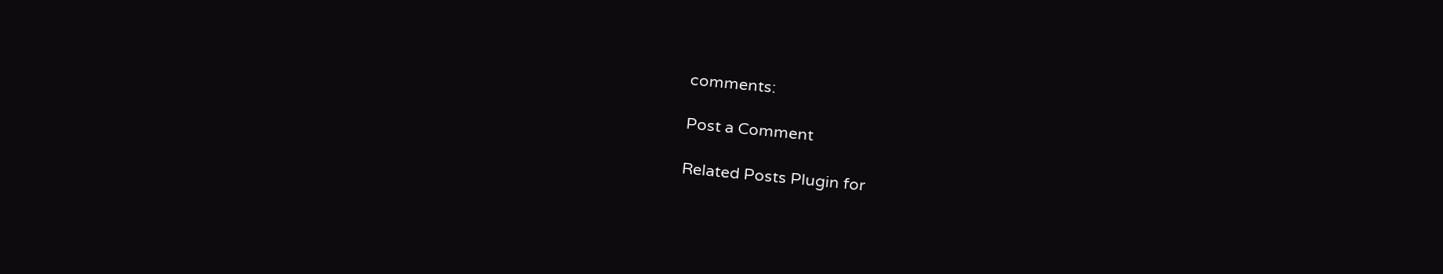comments:

Post a Comment

Related Posts Plugin for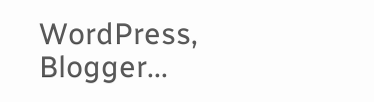WordPress, Blogger...